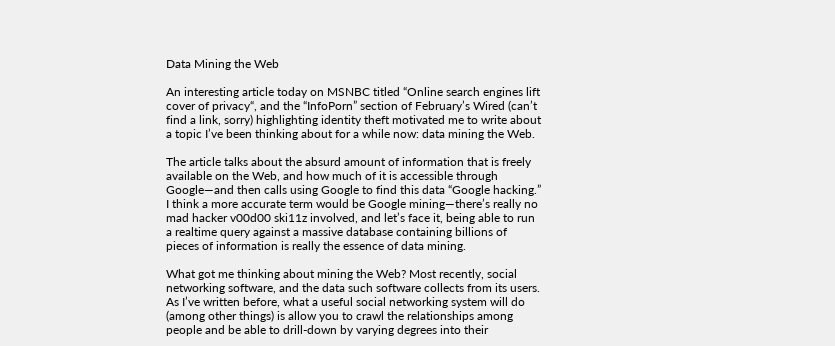Data Mining the Web

An interesting article today on MSNBC titled “Online search engines lift cover of privacy“, and the “InfoPorn” section of February’s Wired (can’t find a link, sorry) highlighting identity theft motivated me to write about a topic I’ve been thinking about for a while now: data mining the Web.

The article talks about the absurd amount of information that is freely available on the Web, and how much of it is accessible through Google—and then calls using Google to find this data “Google hacking.” I think a more accurate term would be Google mining—there’s really no mad hacker v00d00 ski11z involved, and let’s face it, being able to run a realtime query against a massive database containing billions of pieces of information is really the essence of data mining.

What got me thinking about mining the Web? Most recently, social networking software, and the data such software collects from its users. As I’ve written before, what a useful social networking system will do (among other things) is allow you to crawl the relationships among people and be able to drill-down by varying degrees into their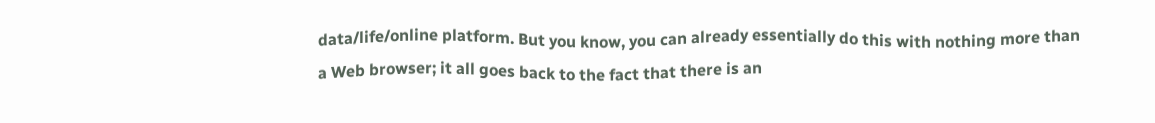data/life/online platform. But you know, you can already essentially do this with nothing more than a Web browser; it all goes back to the fact that there is an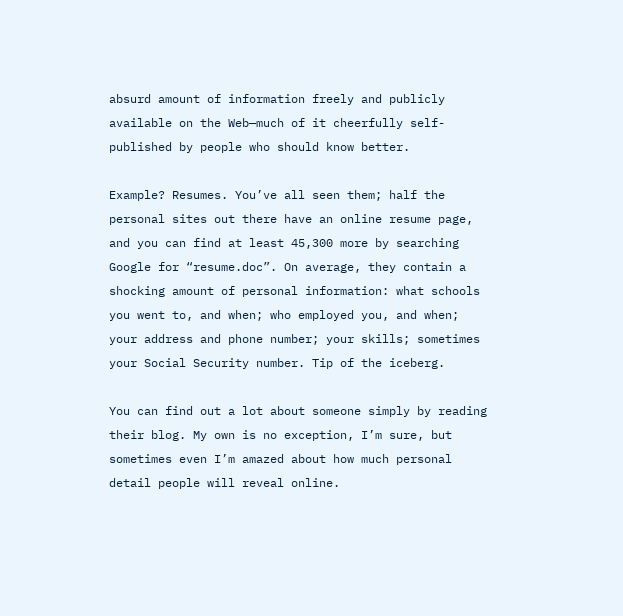absurd amount of information freely and publicly available on the Web—much of it cheerfully self-published by people who should know better.

Example? Resumes. You’ve all seen them; half the personal sites out there have an online resume page, and you can find at least 45,300 more by searching Google for “resume.doc”. On average, they contain a shocking amount of personal information: what schools you went to, and when; who employed you, and when; your address and phone number; your skills; sometimes your Social Security number. Tip of the iceberg.

You can find out a lot about someone simply by reading their blog. My own is no exception, I’m sure, but sometimes even I’m amazed about how much personal detail people will reveal online.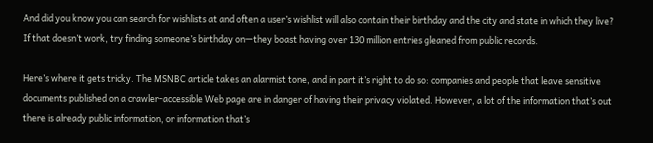And did you know you can search for wishlists at and often a user’s wishlist will also contain their birthday and the city and state in which they live? If that doesn’t work, try finding someone’s birthday on—they boast having over 130 million entries gleaned from public records.

Here’s where it gets tricky. The MSNBC article takes an alarmist tone, and in part it’s right to do so: companies and people that leave sensitive documents published on a crawler-accessible Web page are in danger of having their privacy violated. However, a lot of the information that’s out there is already public information, or information that’s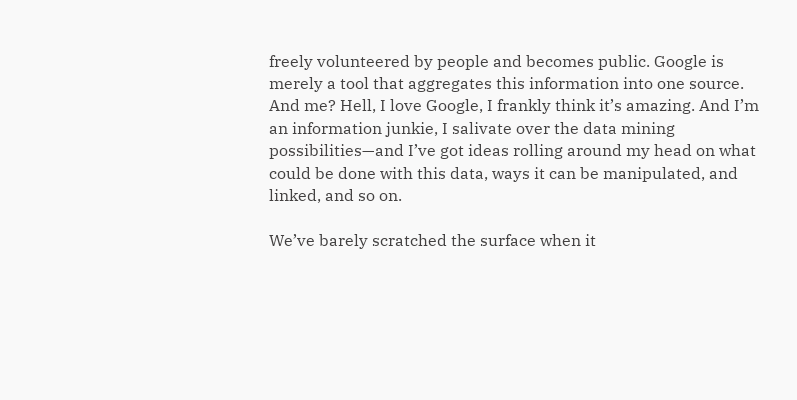freely volunteered by people and becomes public. Google is merely a tool that aggregates this information into one source. And me? Hell, I love Google, I frankly think it’s amazing. And I’m an information junkie, I salivate over the data mining possibilities—and I’ve got ideas rolling around my head on what could be done with this data, ways it can be manipulated, and linked, and so on.

We’ve barely scratched the surface when it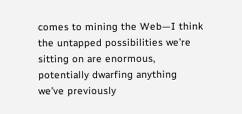comes to mining the Web—I think the untapped possibilities we’re sitting on are enormous, potentially dwarfing anything we’ve previously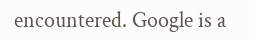encountered. Google is a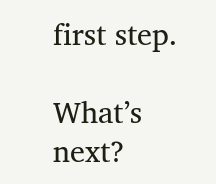first step.

What’s next?